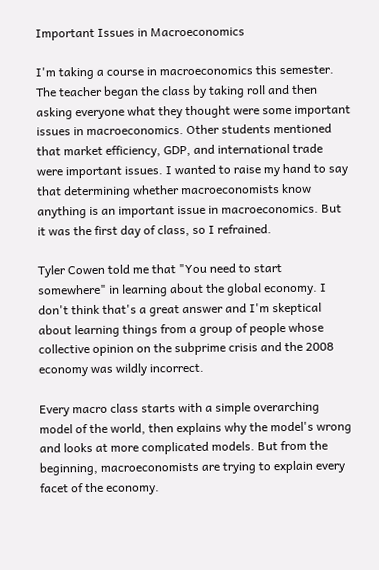Important Issues in Macroeconomics

I'm taking a course in macroeconomics this semester. The teacher began the class by taking roll and then asking everyone what they thought were some important issues in macroeconomics. Other students mentioned that market efficiency, GDP, and international trade were important issues. I wanted to raise my hand to say that determining whether macroeconomists know anything is an important issue in macroeconomics. But it was the first day of class, so I refrained.

Tyler Cowen told me that "You need to start somewhere" in learning about the global economy. I don't think that's a great answer and I'm skeptical about learning things from a group of people whose collective opinion on the subprime crisis and the 2008 economy was wildly incorrect.

Every macro class starts with a simple overarching model of the world, then explains why the model's wrong and looks at more complicated models. But from the beginning, macroeconomists are trying to explain every facet of the economy.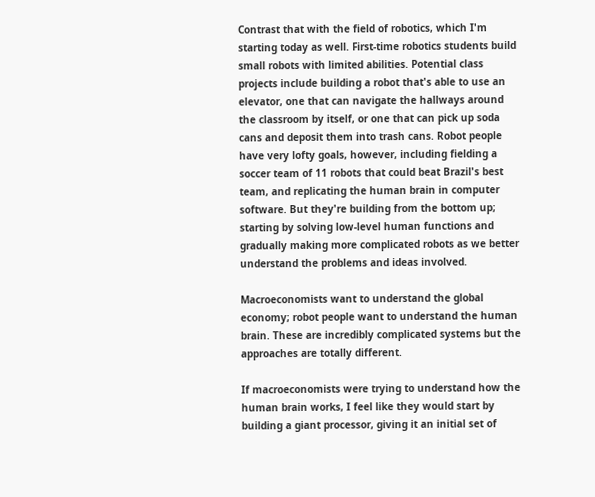Contrast that with the field of robotics, which I'm starting today as well. First-time robotics students build small robots with limited abilities. Potential class projects include building a robot that's able to use an elevator, one that can navigate the hallways around the classroom by itself, or one that can pick up soda cans and deposit them into trash cans. Robot people have very lofty goals, however, including fielding a soccer team of 11 robots that could beat Brazil's best team, and replicating the human brain in computer software. But they're building from the bottom up; starting by solving low-level human functions and gradually making more complicated robots as we better understand the problems and ideas involved.

Macroeconomists want to understand the global economy; robot people want to understand the human brain. These are incredibly complicated systems but the approaches are totally different.

If macroeconomists were trying to understand how the human brain works, I feel like they would start by building a giant processor, giving it an initial set of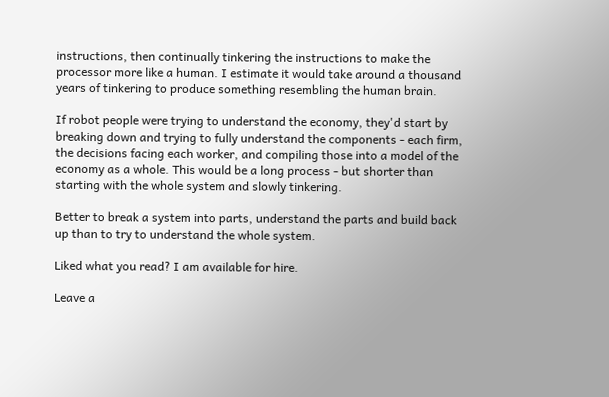instructions, then continually tinkering the instructions to make the processor more like a human. I estimate it would take around a thousand years of tinkering to produce something resembling the human brain.

If robot people were trying to understand the economy, they'd start by breaking down and trying to fully understand the components - each firm, the decisions facing each worker, and compiling those into a model of the economy as a whole. This would be a long process - but shorter than starting with the whole system and slowly tinkering.

Better to break a system into parts, understand the parts and build back up than to try to understand the whole system.

Liked what you read? I am available for hire.

Leave a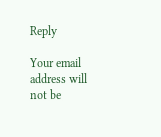Reply

Your email address will not be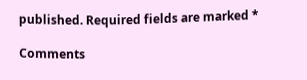published. Required fields are marked *

Comments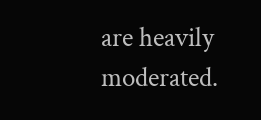are heavily moderated.